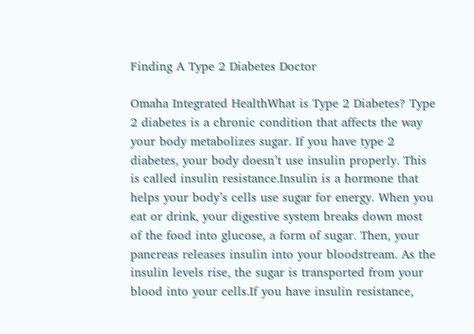Finding A Type 2 Diabetes Doctor

Omaha Integrated HealthWhat is Type 2 Diabetes? Type 2 diabetes is a chronic condition that affects the way your body metabolizes sugar. If you have type 2 diabetes, your body doesn’t use insulin properly. This is called insulin resistance.Insulin is a hormone that helps your body’s cells use sugar for energy. When you eat or drink, your digestive system breaks down most of the food into glucose, a form of sugar. Then, your pancreas releases insulin into your bloodstream. As the insulin levels rise, the sugar is transported from your blood into your cells.If you have insulin resistance,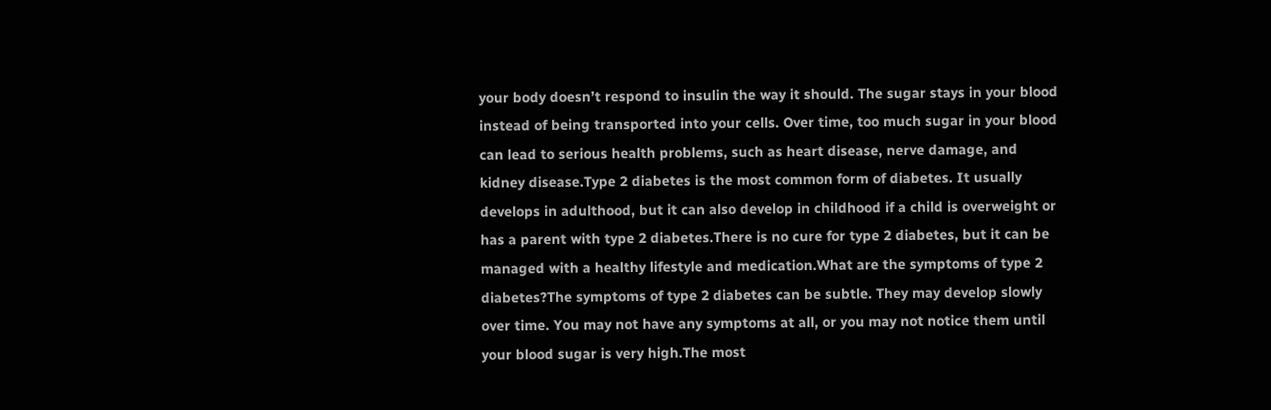your body doesn’t respond to insulin the way it should. The sugar stays in your blood instead of being transported into your cells. Over time, too much sugar in your blood can lead to serious health problems, such as heart disease, nerve damage, and kidney disease.Type 2 diabetes is the most common form of diabetes. It usually develops in adulthood, but it can also develop in childhood if a child is overweight or has a parent with type 2 diabetes.There is no cure for type 2 diabetes, but it can be managed with a healthy lifestyle and medication.What are the symptoms of type 2 diabetes?The symptoms of type 2 diabetes can be subtle. They may develop slowly over time. You may not have any symptoms at all, or you may not notice them until your blood sugar is very high.The most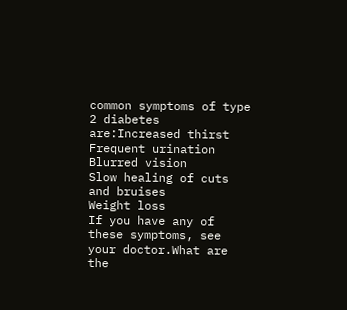common symptoms of type 2 diabetes are:Increased thirst
Frequent urination
Blurred vision
Slow healing of cuts and bruises
Weight loss
If you have any of these symptoms, see your doctor.What are the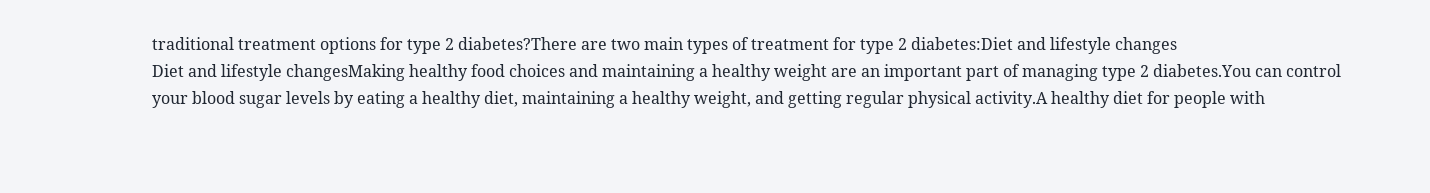traditional treatment options for type 2 diabetes?There are two main types of treatment for type 2 diabetes:Diet and lifestyle changes
Diet and lifestyle changesMaking healthy food choices and maintaining a healthy weight are an important part of managing type 2 diabetes.You can control your blood sugar levels by eating a healthy diet, maintaining a healthy weight, and getting regular physical activity.A healthy diet for people with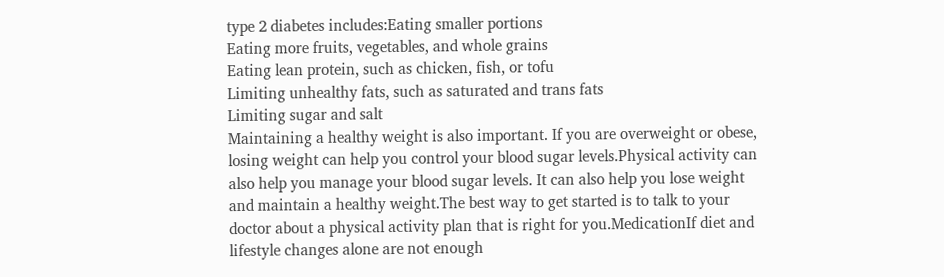type 2 diabetes includes:Eating smaller portions
Eating more fruits, vegetables, and whole grains
Eating lean protein, such as chicken, fish, or tofu
Limiting unhealthy fats, such as saturated and trans fats
Limiting sugar and salt
Maintaining a healthy weight is also important. If you are overweight or obese, losing weight can help you control your blood sugar levels.Physical activity can also help you manage your blood sugar levels. It can also help you lose weight and maintain a healthy weight.The best way to get started is to talk to your doctor about a physical activity plan that is right for you.MedicationIf diet and lifestyle changes alone are not enough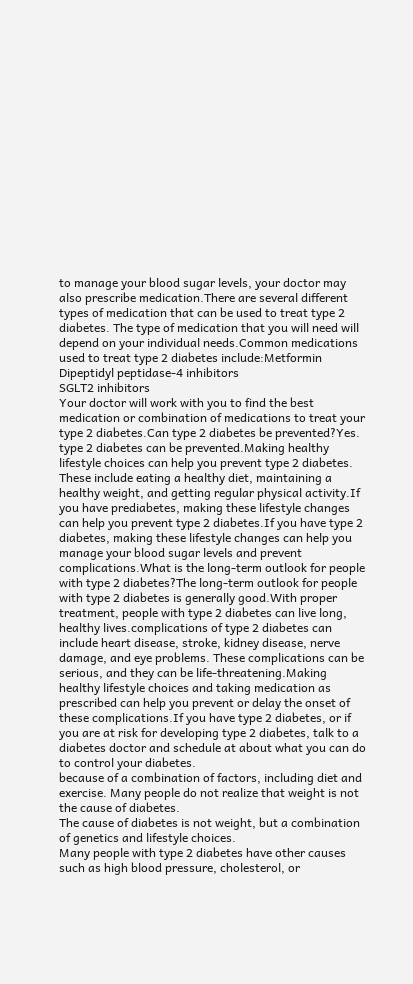to manage your blood sugar levels, your doctor may also prescribe medication.There are several different types of medication that can be used to treat type 2 diabetes. The type of medication that you will need will depend on your individual needs.Common medications used to treat type 2 diabetes include:Metformin
Dipeptidyl peptidase-4 inhibitors
SGLT2 inhibitors
Your doctor will work with you to find the best medication or combination of medications to treat your type 2 diabetes.Can type 2 diabetes be prevented?Yes. type 2 diabetes can be prevented.Making healthy lifestyle choices can help you prevent type 2 diabetes. These include eating a healthy diet, maintaining a healthy weight, and getting regular physical activity.If you have prediabetes, making these lifestyle changes can help you prevent type 2 diabetes.If you have type 2 diabetes, making these lifestyle changes can help you manage your blood sugar levels and prevent complications.What is the long-term outlook for people with type 2 diabetes?The long-term outlook for people with type 2 diabetes is generally good.With proper treatment, people with type 2 diabetes can live long, healthy lives.complications of type 2 diabetes can include heart disease, stroke, kidney disease, nerve damage, and eye problems. These complications can be serious, and they can be life-threatening.Making healthy lifestyle choices and taking medication as prescribed can help you prevent or delay the onset of these complications.If you have type 2 diabetes, or if you are at risk for developing type 2 diabetes, talk to a diabetes doctor and schedule at about what you can do to control your diabetes.
because of a combination of factors, including diet and exercise. Many people do not realize that weight is not the cause of diabetes.
The cause of diabetes is not weight, but a combination of genetics and lifestyle choices.
Many people with type 2 diabetes have other causes such as high blood pressure, cholesterol, or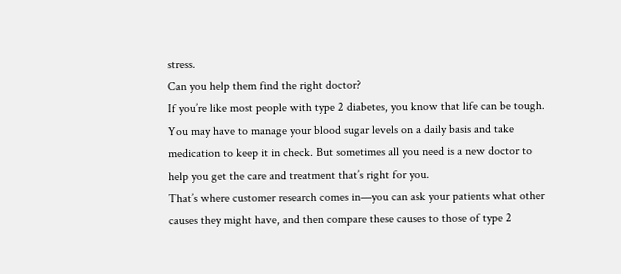stress.
Can you help them find the right doctor?
If you’re like most people with type 2 diabetes, you know that life can be tough. You may have to manage your blood sugar levels on a daily basis and take medication to keep it in check. But sometimes all you need is a new doctor to help you get the care and treatment that’s right for you.
That’s where customer research comes in—you can ask your patients what other causes they might have, and then compare these causes to those of type 2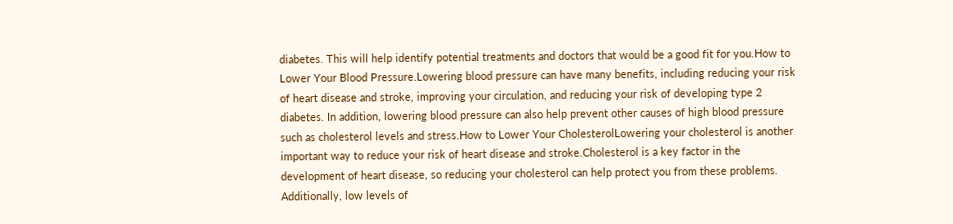diabetes. This will help identify potential treatments and doctors that would be a good fit for you.How to Lower Your Blood Pressure.Lowering blood pressure can have many benefits, including reducing your risk of heart disease and stroke, improving your circulation, and reducing your risk of developing type 2 diabetes. In addition, lowering blood pressure can also help prevent other causes of high blood pressure such as cholesterol levels and stress.How to Lower Your CholesterolLowering your cholesterol is another important way to reduce your risk of heart disease and stroke.Cholesterol is a key factor in the development of heart disease, so reducing your cholesterol can help protect you from these problems. Additionally, low levels of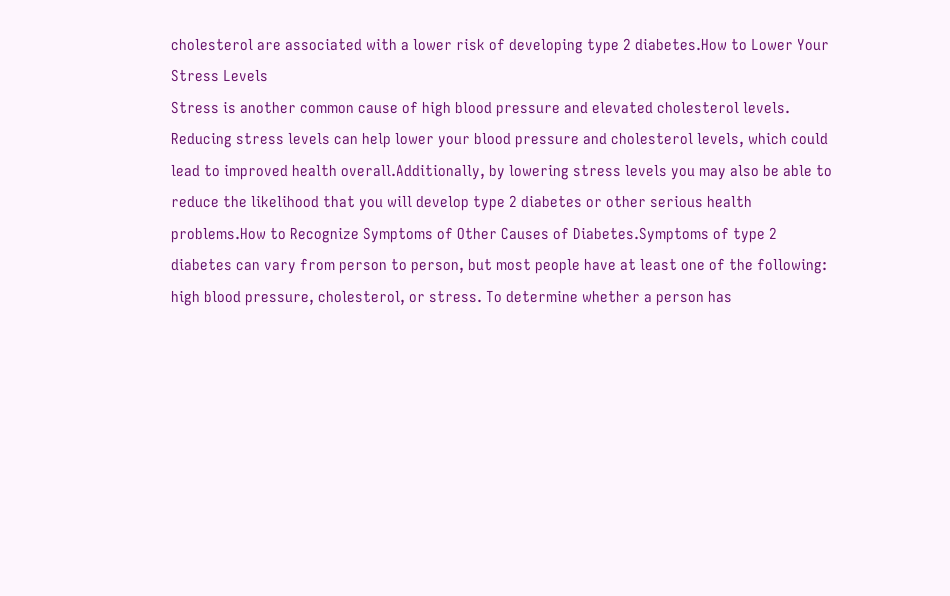cholesterol are associated with a lower risk of developing type 2 diabetes.How to Lower Your Stress Levels
Stress is another common cause of high blood pressure and elevated cholesterol levels.
Reducing stress levels can help lower your blood pressure and cholesterol levels, which could lead to improved health overall.Additionally, by lowering stress levels you may also be able to reduce the likelihood that you will develop type 2 diabetes or other serious health problems.How to Recognize Symptoms of Other Causes of Diabetes.Symptoms of type 2 diabetes can vary from person to person, but most people have at least one of the following: high blood pressure, cholesterol, or stress. To determine whether a person has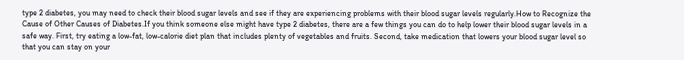type 2 diabetes, you may need to check their blood sugar levels and see if they are experiencing problems with their blood sugar levels regularly.How to Recognize the Cause of Other Causes of Diabetes.If you think someone else might have type 2 diabetes, there are a few things you can do to help lower their blood sugar levels in a safe way. First, try eating a low-fat, low-calorie diet plan that includes plenty of vegetables and fruits. Second, take medication that lowers your blood sugar level so that you can stay on your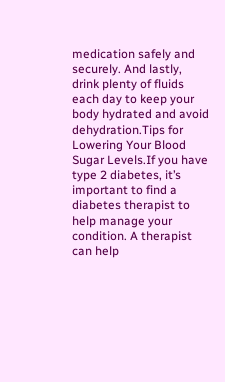medication safely and securely. And lastly, drink plenty of fluids each day to keep your body hydrated and avoid dehydration.Tips for Lowering Your Blood Sugar Levels.If you have type 2 diabetes, it’s important to find a diabetes therapist to help manage your condition. A therapist can help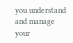you understand and manage your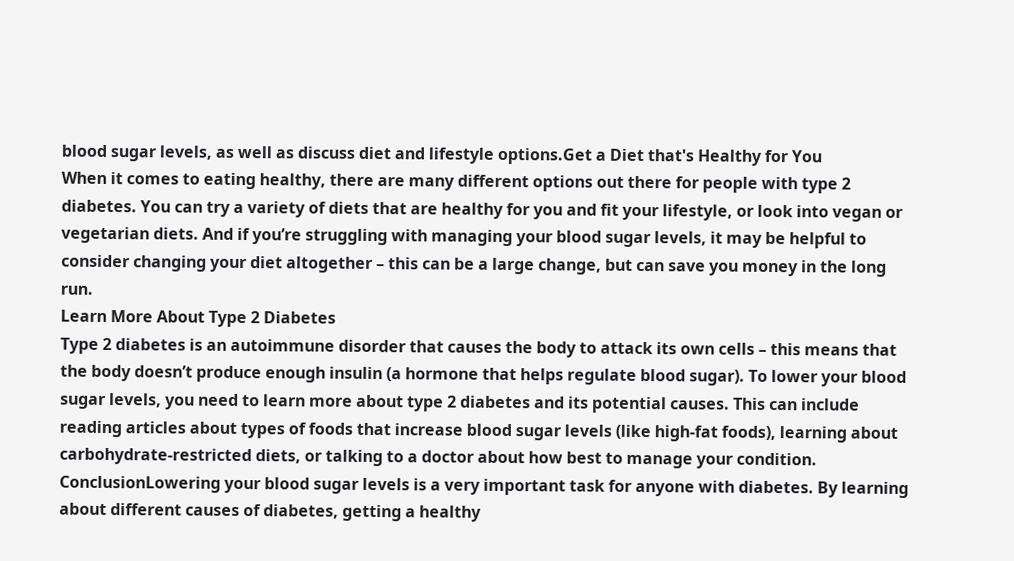blood sugar levels, as well as discuss diet and lifestyle options.Get a Diet that's Healthy for You
When it comes to eating healthy, there are many different options out there for people with type 2 diabetes. You can try a variety of diets that are healthy for you and fit your lifestyle, or look into vegan or vegetarian diets. And if you’re struggling with managing your blood sugar levels, it may be helpful to consider changing your diet altogether – this can be a large change, but can save you money in the long run.
Learn More About Type 2 Diabetes
Type 2 diabetes is an autoimmune disorder that causes the body to attack its own cells – this means that the body doesn’t produce enough insulin (a hormone that helps regulate blood sugar). To lower your blood sugar levels, you need to learn more about type 2 diabetes and its potential causes. This can include reading articles about types of foods that increase blood sugar levels (like high-fat foods), learning about carbohydrate-restricted diets, or talking to a doctor about how best to manage your condition.
ConclusionLowering your blood sugar levels is a very important task for anyone with diabetes. By learning about different causes of diabetes, getting a healthy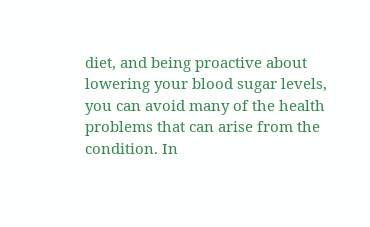diet, and being proactive about lowering your blood sugar levels, you can avoid many of the health problems that can arise from the condition. In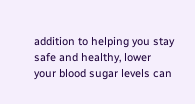addition to helping you stay safe and healthy, lower your blood sugar levels can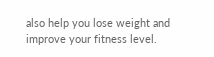also help you lose weight and improve your fitness level.